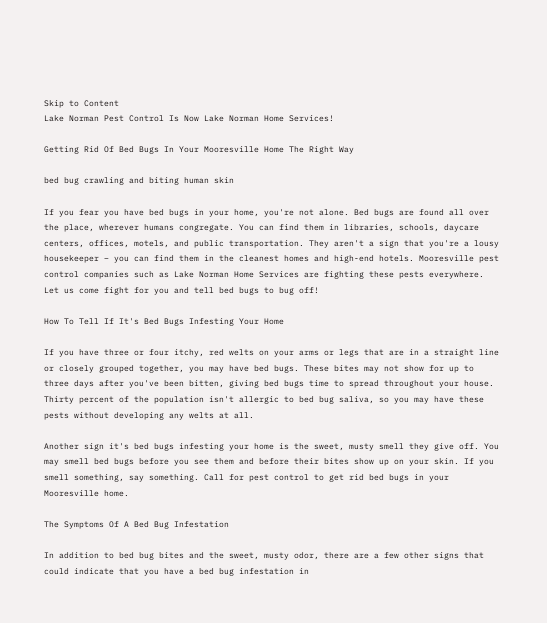Skip to Content
Lake Norman Pest Control Is Now Lake Norman Home Services!

Getting Rid Of Bed Bugs In Your Mooresville Home The Right Way

bed bug crawling and biting human skin

If you fear you have bed bugs in your home, you're not alone. Bed bugs are found all over the place, wherever humans congregate. You can find them in libraries, schools, daycare centers, offices, motels, and public transportation. They aren't a sign that you're a lousy housekeeper – you can find them in the cleanest homes and high-end hotels. Mooresville pest control companies such as Lake Norman Home Services are fighting these pests everywhere. Let us come fight for you and tell bed bugs to bug off!

How To Tell If It's Bed Bugs Infesting Your Home

If you have three or four itchy, red welts on your arms or legs that are in a straight line or closely grouped together, you may have bed bugs. These bites may not show for up to three days after you've been bitten, giving bed bugs time to spread throughout your house. Thirty percent of the population isn't allergic to bed bug saliva, so you may have these pests without developing any welts at all.

Another sign it's bed bugs infesting your home is the sweet, musty smell they give off. You may smell bed bugs before you see them and before their bites show up on your skin. If you smell something, say something. Call for pest control to get rid bed bugs in your Mooresville home.

The Symptoms Of A Bed Bug Infestation

In addition to bed bug bites and the sweet, musty odor, there are a few other signs that could indicate that you have a bed bug infestation in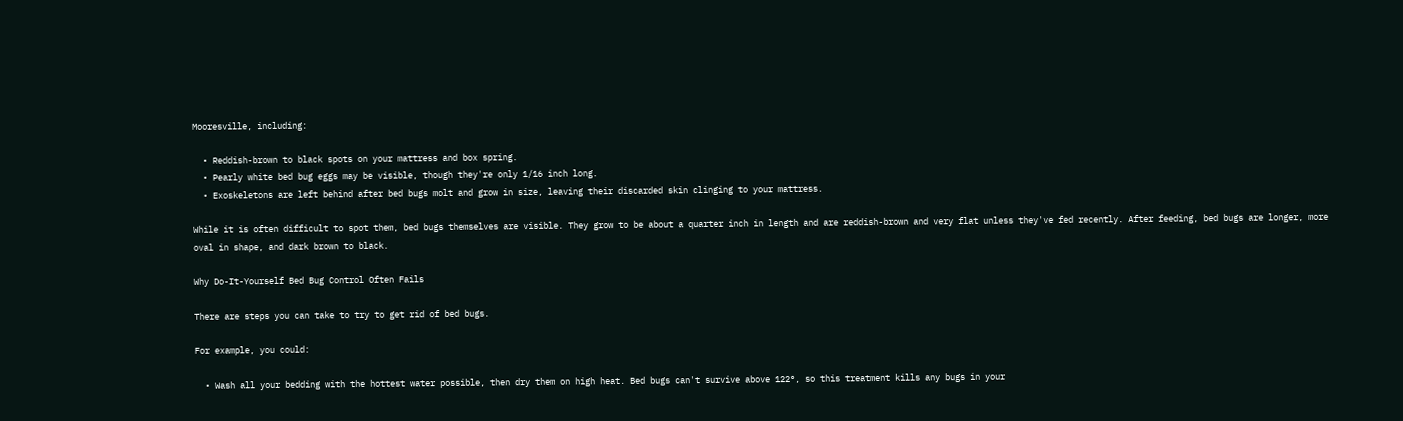Mooresville, including:

  • Reddish-brown to black spots on your mattress and box spring.
  • Pearly white bed bug eggs may be visible, though they're only 1/16 inch long.
  • Exoskeletons are left behind after bed bugs molt and grow in size, leaving their discarded skin clinging to your mattress.

While it is often difficult to spot them, bed bugs themselves are visible. They grow to be about a quarter inch in length and are reddish-brown and very flat unless they've fed recently. After feeding, bed bugs are longer, more oval in shape, and dark brown to black.

Why Do-It-Yourself Bed Bug Control Often Fails

There are steps you can take to try to get rid of bed bugs.

For example, you could:

  • Wash all your bedding with the hottest water possible, then dry them on high heat. Bed bugs can't survive above 122°, so this treatment kills any bugs in your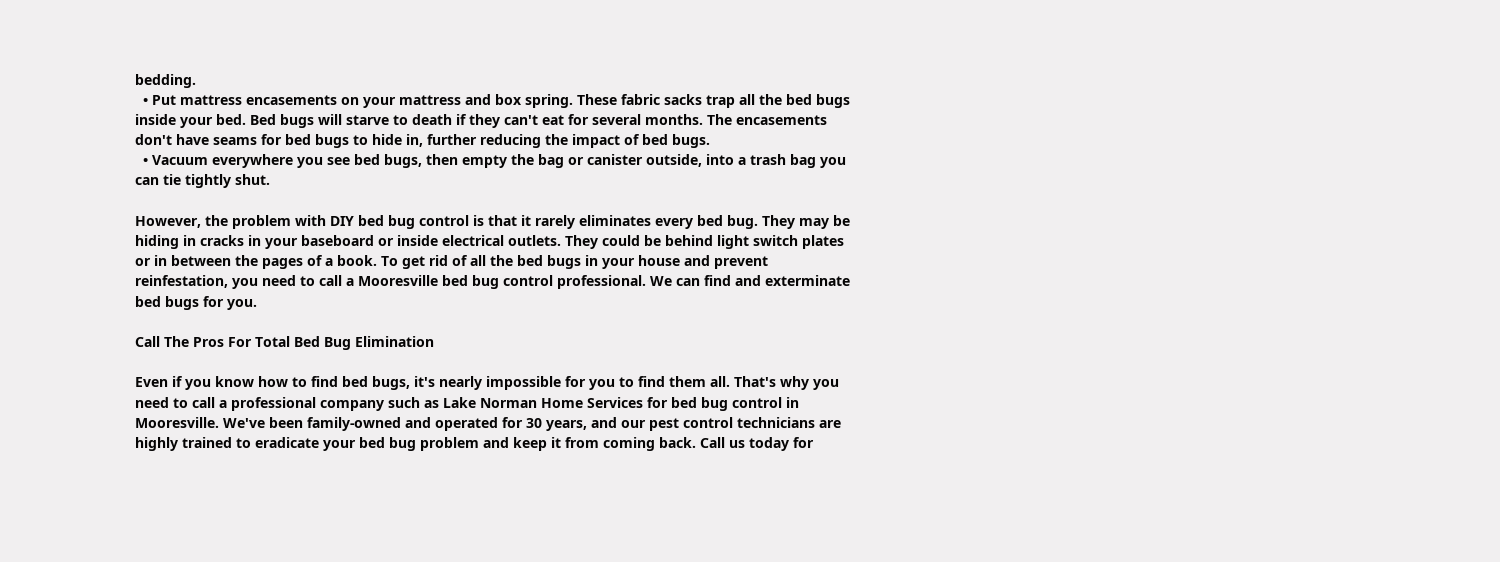bedding.
  • Put mattress encasements on your mattress and box spring. These fabric sacks trap all the bed bugs inside your bed. Bed bugs will starve to death if they can't eat for several months. The encasements don't have seams for bed bugs to hide in, further reducing the impact of bed bugs.
  • Vacuum everywhere you see bed bugs, then empty the bag or canister outside, into a trash bag you can tie tightly shut.

However, the problem with DIY bed bug control is that it rarely eliminates every bed bug. They may be hiding in cracks in your baseboard or inside electrical outlets. They could be behind light switch plates or in between the pages of a book. To get rid of all the bed bugs in your house and prevent reinfestation, you need to call a Mooresville bed bug control professional. We can find and exterminate bed bugs for you.

Call The Pros For Total Bed Bug Elimination

Even if you know how to find bed bugs, it's nearly impossible for you to find them all. That's why you need to call a professional company such as Lake Norman Home Services for bed bug control in Mooresville. We've been family-owned and operated for 30 years, and our pest control technicians are highly trained to eradicate your bed bug problem and keep it from coming back. Call us today for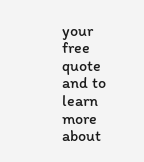your free quote and to learn more about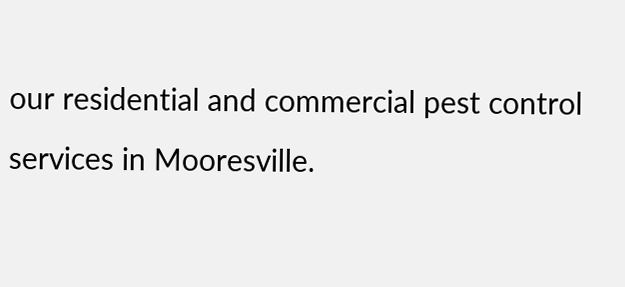our residential and commercial pest control services in Mooresville.